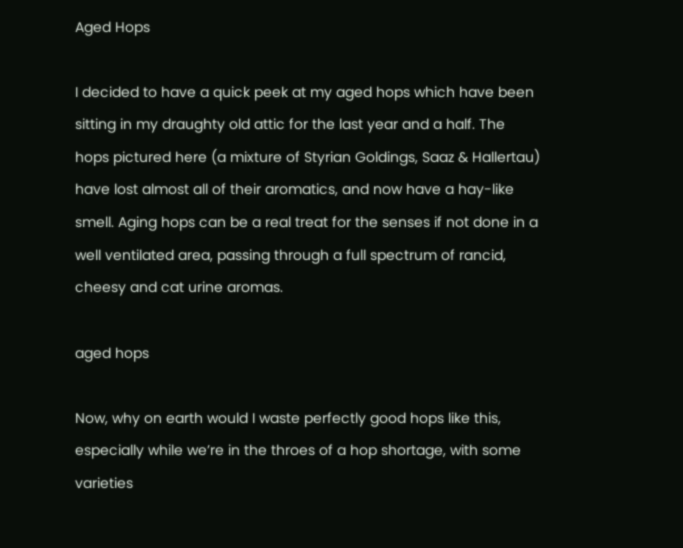Aged Hops

I decided to have a quick peek at my aged hops which have been sitting in my draughty old attic for the last year and a half. The hops pictured here (a mixture of Styrian Goldings, Saaz & Hallertau) have lost almost all of their aromatics, and now have a hay-like smell. Aging hops can be a real treat for the senses if not done in a well ventilated area, passing through a full spectrum of rancid, cheesy and cat urine aromas.

aged hops

Now, why on earth would I waste perfectly good hops like this, especially while we’re in the throes of a hop shortage, with some varieties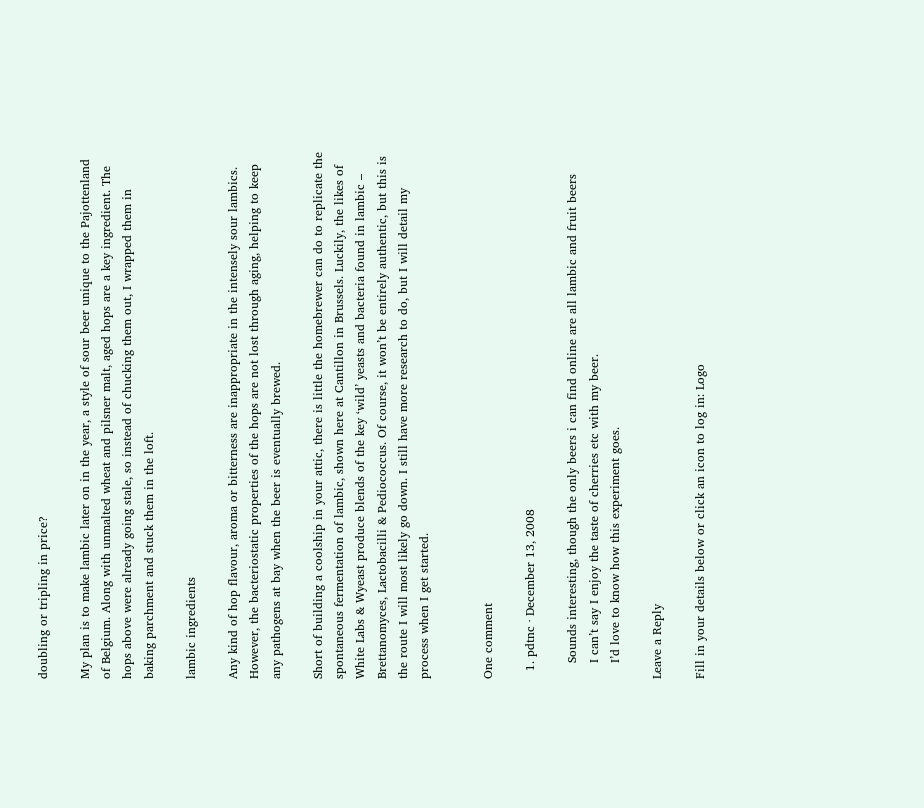doubling or tripling in price?

My plan is to make lambic later on in the year, a style of sour beer unique to the Pajottenland of Belgium. Along with unmalted wheat and pilsner malt, aged hops are a key ingredient. The hops above were already going stale, so instead of chucking them out, I wrapped them in baking parchment and stuck them in the loft.

lambic ingredients

Any kind of hop flavour, aroma or bitterness are inappropriate in the intensely sour lambics. However, the bacteriostatic properties of the hops are not lost through aging, helping to keep any pathogens at bay when the beer is eventually brewed.

Short of building a coolship in your attic, there is little the homebrewer can do to replicate the spontaneous fermentation of lambic, shown here at Cantillon in Brussels. Luckily, the likes of White Labs & Wyeast produce blends of the key ‘wild’ yeasts and bacteria found in lambic – Brettanomyces, Lactobacilli & Pediococcus. Of course, it won’t be entirely authentic, but this is the route I will most likely go down. I still have more research to do, but I will detail my process when I get started.


One comment

  1. pdtnc · December 13, 2008

    Sounds interesting, though the only beers i can find online are all lambic and fruit beers
    I can’t say I enjoy the taste of cherries etc with my beer.
    I’d love to know how this experiment goes.

Leave a Reply

Fill in your details below or click an icon to log in: Logo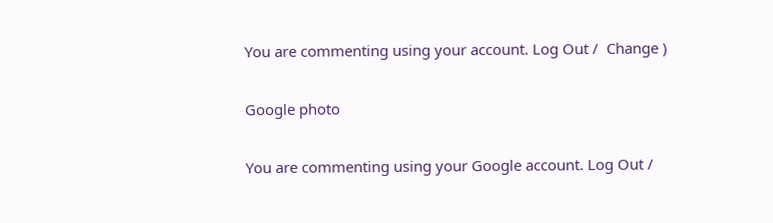You are commenting using your account. Log Out /  Change )

Google photo

You are commenting using your Google account. Log Out /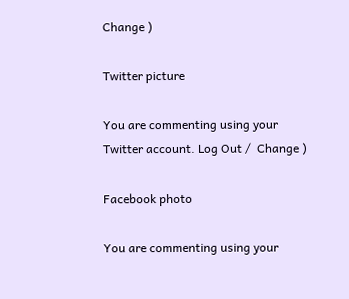Change )

Twitter picture

You are commenting using your Twitter account. Log Out /  Change )

Facebook photo

You are commenting using your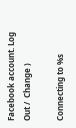Facebook account. Log Out /  Change )

Connecting to %s